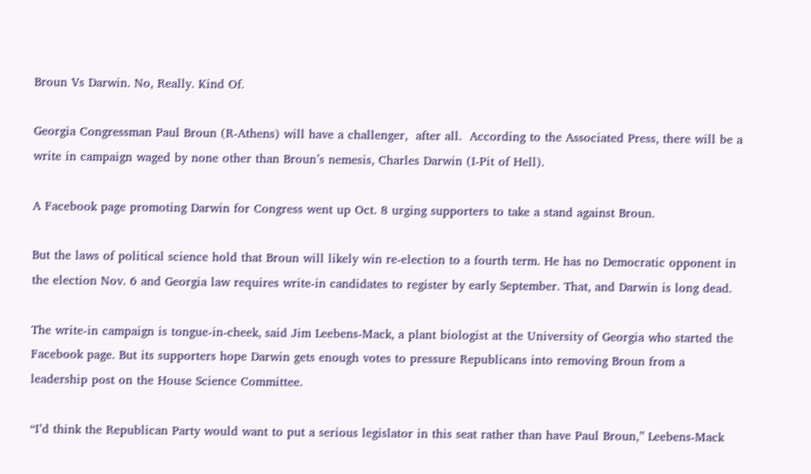Broun Vs Darwin. No, Really. Kind Of.

Georgia Congressman Paul Broun (R-Athens) will have a challenger,  after all.  According to the Associated Press, there will be a write in campaign waged by none other than Broun’s nemesis, Charles Darwin (I-Pit of Hell).

A Facebook page promoting Darwin for Congress went up Oct. 8 urging supporters to take a stand against Broun.

But the laws of political science hold that Broun will likely win re-election to a fourth term. He has no Democratic opponent in the election Nov. 6 and Georgia law requires write-in candidates to register by early September. That, and Darwin is long dead.

The write-in campaign is tongue-in-cheek, said Jim Leebens-Mack, a plant biologist at the University of Georgia who started the Facebook page. But its supporters hope Darwin gets enough votes to pressure Republicans into removing Broun from a leadership post on the House Science Committee.

“I’d think the Republican Party would want to put a serious legislator in this seat rather than have Paul Broun,” Leebens-Mack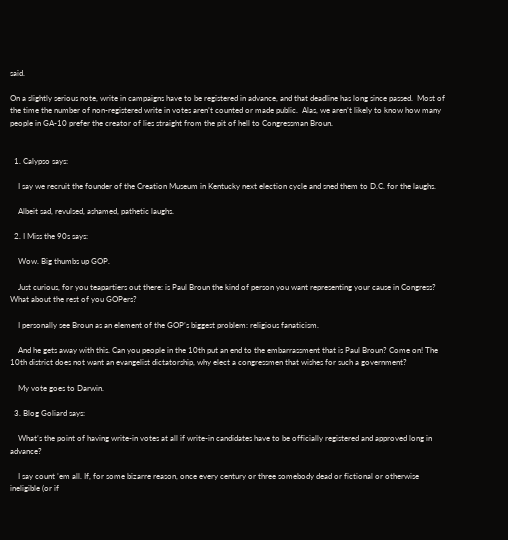said.

On a slightly serious note, write in campaigns have to be registered in advance, and that deadline has long since passed.  Most of the time the number of non-registered write in votes aren’t counted or made public.  Alas, we aren’t likely to know how many people in GA-10 prefer the creator of lies straight from the pit of hell to Congressman Broun.


  1. Calypso says:

    I say we recruit the founder of the Creation Museum in Kentucky next election cycle and sned them to D.C. for the laughs.

    Albeit sad, revulsed, ashamed, pathetic laughs.

  2. I Miss the 90s says:

    Wow. Big thumbs up GOP.

    Just curious, for you teapartiers out there: is Paul Broun the kind of person you want representing your cause in Congress? What about the rest of you GOPers?

    I personally see Broun as an element of the GOP’s biggest problem: religious fanaticism.

    And he gets away with this. Can you people in the 10th put an end to the embarrassment that is Paul Broun? Come on! The 10th district does not want an evangelist dictatorship, why elect a congressmen that wishes for such a government?

    My vote goes to Darwin.

  3. Blog Goliard says:

    What’s the point of having write-in votes at all if write-in candidates have to be officially registered and approved long in advance?

    I say count ’em all. If, for some bizarre reason, once every century or three somebody dead or fictional or otherwise ineligible (or if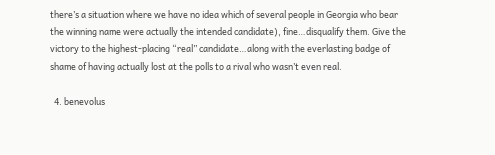there’s a situation where we have no idea which of several people in Georgia who bear the winning name were actually the intended candidate), fine…disqualify them. Give the victory to the highest-placing “real” candidate…along with the everlasting badge of shame of having actually lost at the polls to a rival who wasn’t even real.

  4. benevolus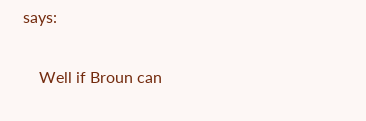says:

    Well if Broun can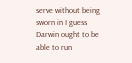serve without being sworn in I guess Darwin ought to be able to run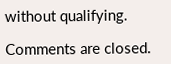without qualifying.

Comments are closed.